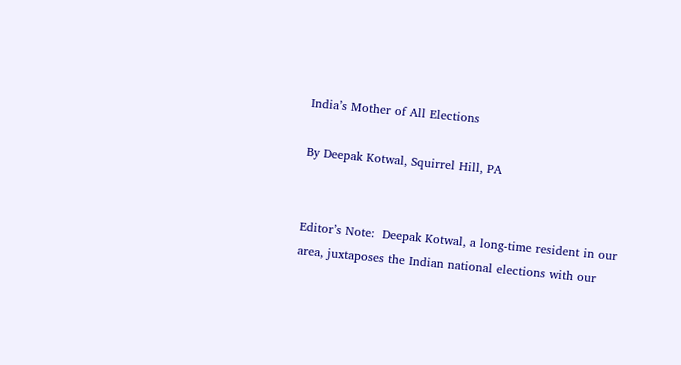India’s Mother of All Elections

By Deepak Kotwal, Squirrel Hill, PA


Editor’s Note:  Deepak Kotwal, a long-time resident in our area, juxtaposes the Indian national elections with our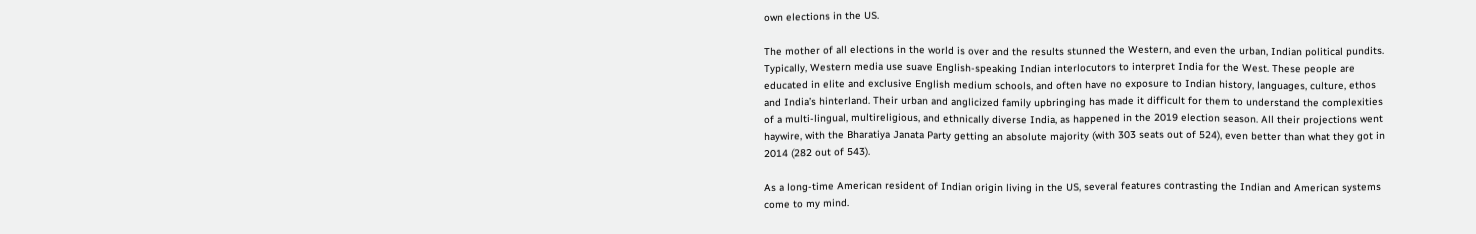own elections in the US.

The mother of all elections in the world is over and the results stunned the Western, and even the urban, Indian political pundits.  Typically, Western media use suave English-speaking Indian interlocutors to interpret India for the West. These people are educated in elite and exclusive English medium schools, and often have no exposure to Indian history, languages, culture, ethos and India’s hinterland. Their urban and anglicized family upbringing has made it difficult for them to understand the complexities of a multi-lingual, multireligious, and ethnically diverse India, as happened in the 2019 election season. All their projections went haywire, with the Bharatiya Janata Party getting an absolute majority (with 303 seats out of 524), even better than what they got in 2014 (282 out of 543).

As a long-time American resident of Indian origin living in the US, several features contrasting the Indian and American systems come to my mind.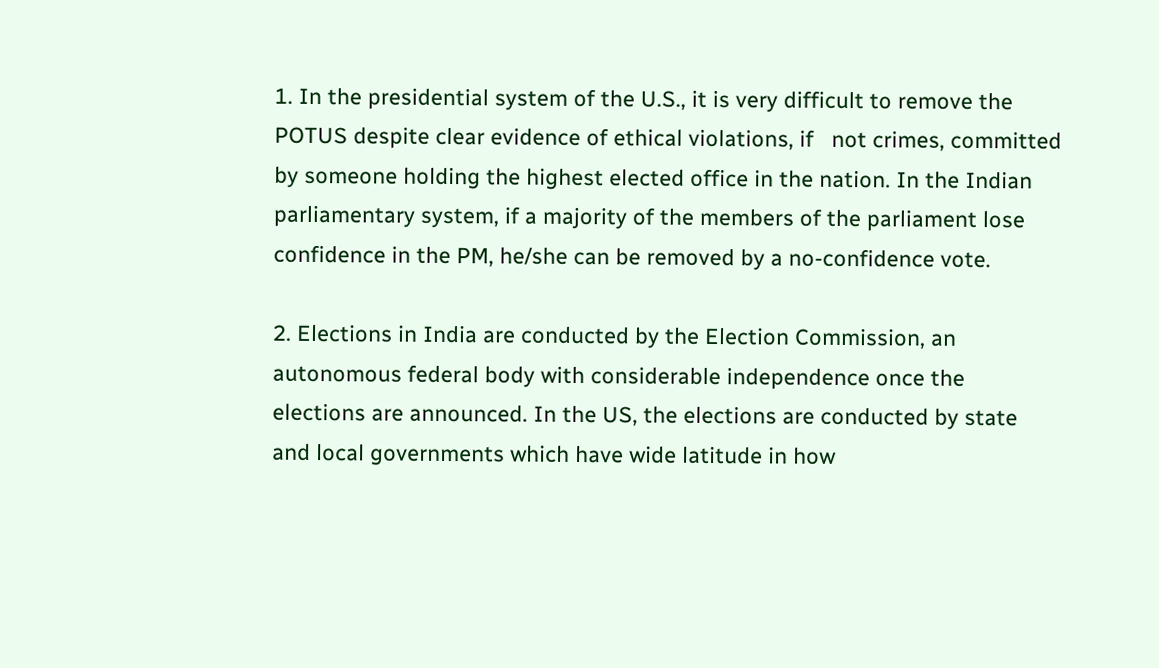1. In the presidential system of the U.S., it is very difficult to remove the POTUS despite clear evidence of ethical violations, if   not crimes, committed by someone holding the highest elected office in the nation. In the Indian parliamentary system, if a majority of the members of the parliament lose confidence in the PM, he/she can be removed by a no-confidence vote.

2. Elections in India are conducted by the Election Commission, an autonomous federal body with considerable independence once the elections are announced. In the US, the elections are conducted by state and local governments which have wide latitude in how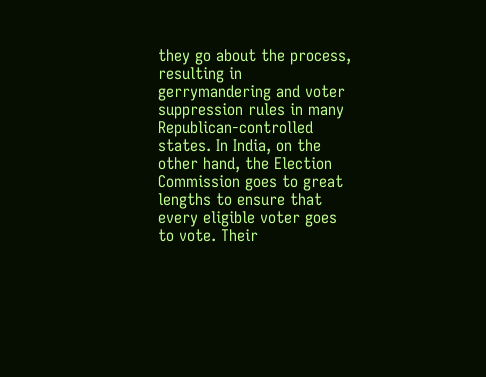they go about the process, resulting in gerrymandering and voter suppression rules in many Republican-controlled states. In India, on the other hand, the Election Commission goes to great lengths to ensure that every eligible voter goes to vote. Their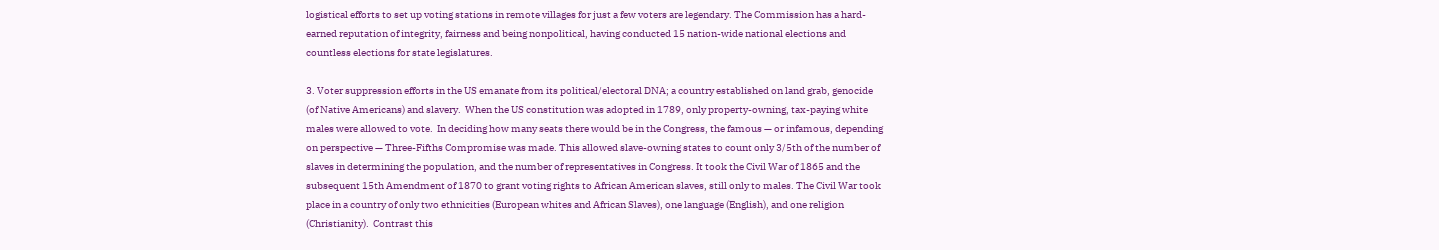logistical efforts to set up voting stations in remote villages for just a few voters are legendary. The Commission has a hard-earned reputation of integrity, fairness and being nonpolitical, having conducted 15 nation-wide national elections and countless elections for state legislatures.

3. Voter suppression efforts in the US emanate from its political/electoral DNA; a country established on land grab, genocide (of Native Americans) and slavery.  When the US constitution was adopted in 1789, only property-owning, tax-paying white males were allowed to vote.  In deciding how many seats there would be in the Congress, the famous — or infamous, depending on perspective — Three-Fifths Compromise was made. This allowed slave-owning states to count only 3/5th of the number of slaves in determining the population, and the number of representatives in Congress. It took the Civil War of 1865 and the subsequent 15th Amendment of 1870 to grant voting rights to African American slaves, still only to males. The Civil War took place in a country of only two ethnicities (European whites and African Slaves), one language (English), and one religion (Christianity).  Contrast this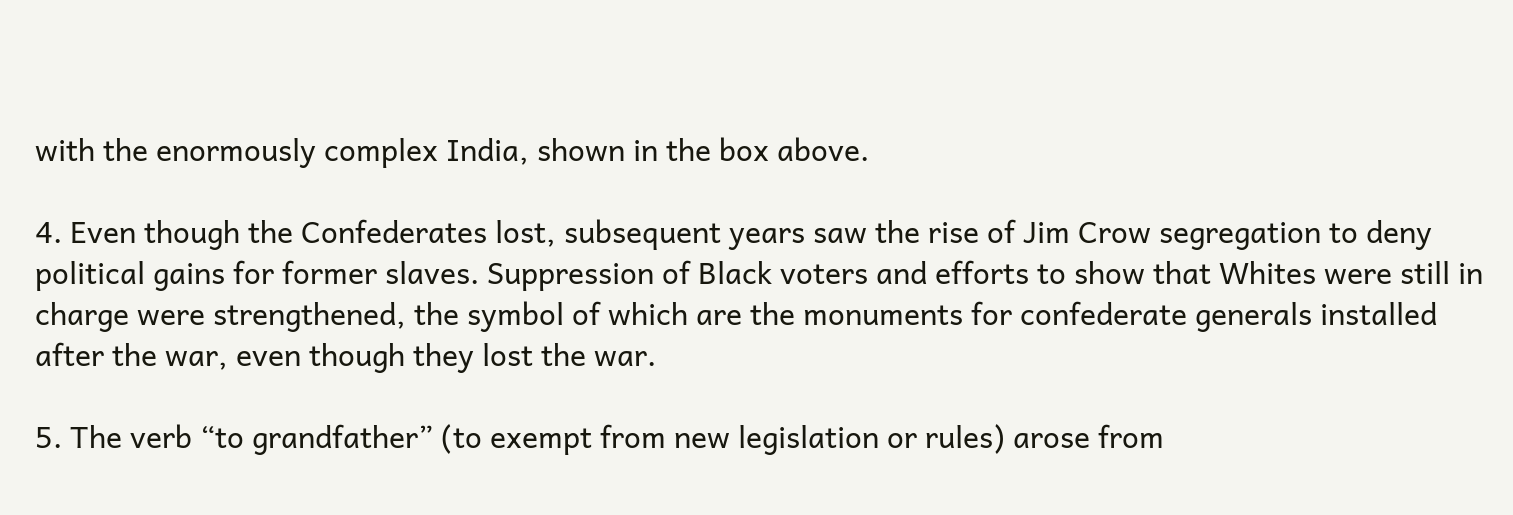with the enormously complex India, shown in the box above.

4. Even though the Confederates lost, subsequent years saw the rise of Jim Crow segregation to deny political gains for former slaves. Suppression of Black voters and efforts to show that Whites were still in charge were strengthened, the symbol of which are the monuments for confederate generals installed after the war, even though they lost the war.

5. The verb “to grandfather” (to exempt from new legislation or rules) arose from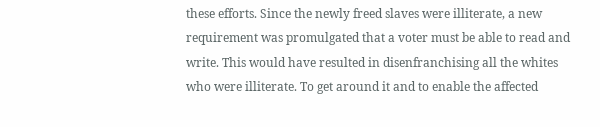these efforts. Since the newly freed slaves were illiterate, a new requirement was promulgated that a voter must be able to read and write. This would have resulted in disenfranchising all the whites who were illiterate. To get around it and to enable the affected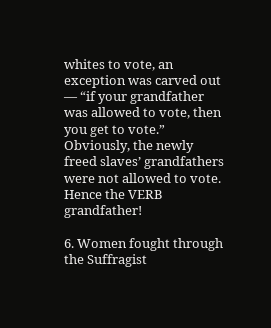whites to vote, an exception was carved out — “if your grandfather was allowed to vote, then you get to vote.” Obviously, the newly freed slaves’ grandfathers were not allowed to vote.  Hence the VERB grandfather!

6. Women fought through the Suffragist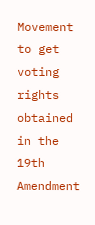Movement to get voting rights obtained in the 19th Amendment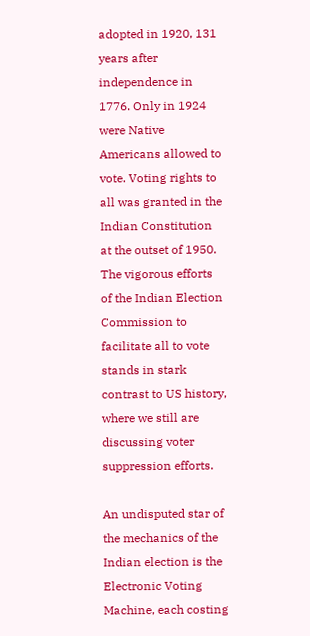adopted in 1920, 131 years after independence in 1776. Only in 1924 were Native Americans allowed to vote. Voting rights to all was granted in the Indian Constitution at the outset of 1950. The vigorous efforts of the Indian Election Commission to facilitate all to vote stands in stark contrast to US history, where we still are discussing voter suppression efforts.

An undisputed star of the mechanics of the Indian election is the Electronic Voting Machine, each costing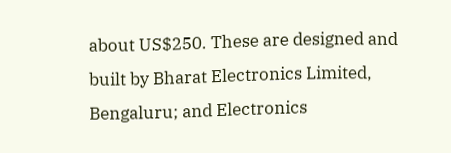about US$250. These are designed and built by Bharat Electronics Limited, Bengaluru; and Electronics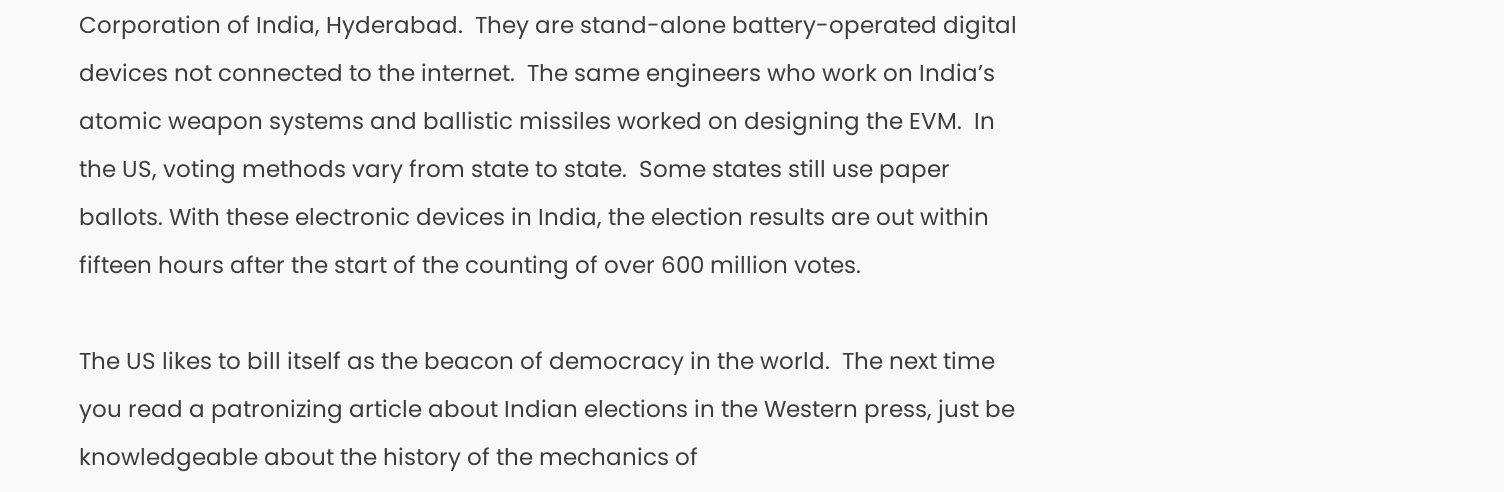Corporation of India, Hyderabad.  They are stand-alone battery-operated digital devices not connected to the internet.  The same engineers who work on India’s atomic weapon systems and ballistic missiles worked on designing the EVM.  In the US, voting methods vary from state to state.  Some states still use paper ballots. With these electronic devices in India, the election results are out within fifteen hours after the start of the counting of over 600 million votes.

The US likes to bill itself as the beacon of democracy in the world.  The next time you read a patronizing article about Indian elections in the Western press, just be knowledgeable about the history of the mechanics of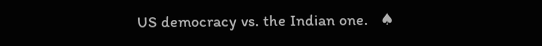US democracy vs. the Indian one.   ♠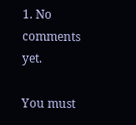1. No comments yet.

You must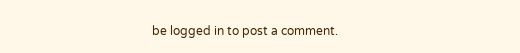be logged in to post a comment.